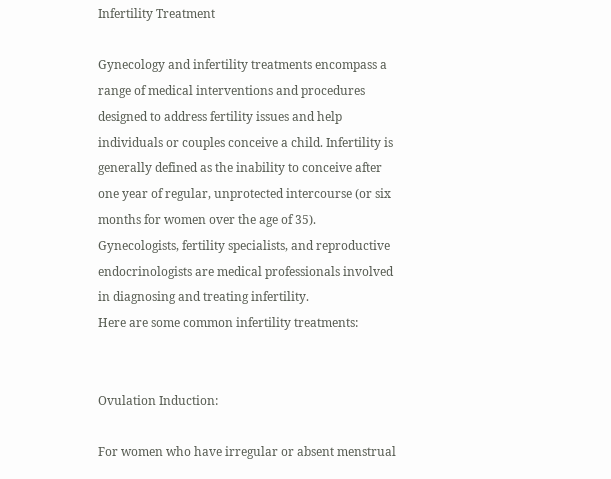Infertility Treatment

Gynecology and infertility treatments encompass a range of medical interventions and procedures designed to address fertility issues and help individuals or couples conceive a child. Infertility is generally defined as the inability to conceive after one year of regular, unprotected intercourse (or six months for women over the age of 35). Gynecologists, fertility specialists, and reproductive endocrinologists are medical professionals involved in diagnosing and treating infertility.
Here are some common infertility treatments:


Ovulation Induction:

For women who have irregular or absent menstrual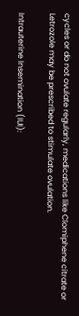cycles or do not ovulate regularly, medications like Clomiphene citrate or Letrozole may be prescribed to stimulate ovulation.

Intrauterine Insemination (IUI):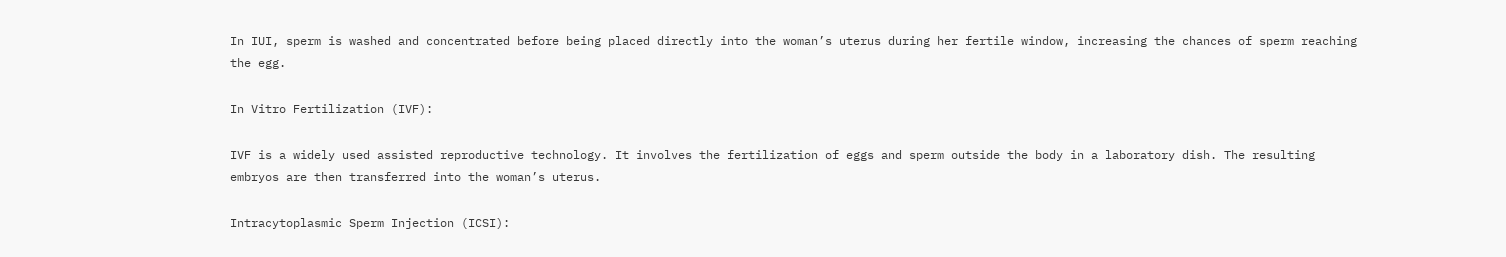In IUI, sperm is washed and concentrated before being placed directly into the woman’s uterus during her fertile window, increasing the chances of sperm reaching the egg.

In Vitro Fertilization (IVF):

IVF is a widely used assisted reproductive technology. It involves the fertilization of eggs and sperm outside the body in a laboratory dish. The resulting embryos are then transferred into the woman’s uterus.

Intracytoplasmic Sperm Injection (ICSI):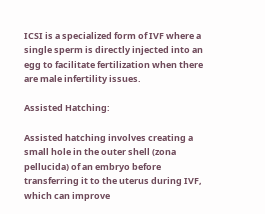ICSI is a specialized form of IVF where a single sperm is directly injected into an egg to facilitate fertilization when there are male infertility issues.

Assisted Hatching:

Assisted hatching involves creating a small hole in the outer shell (zona pellucida) of an embryo before transferring it to the uterus during IVF, which can improve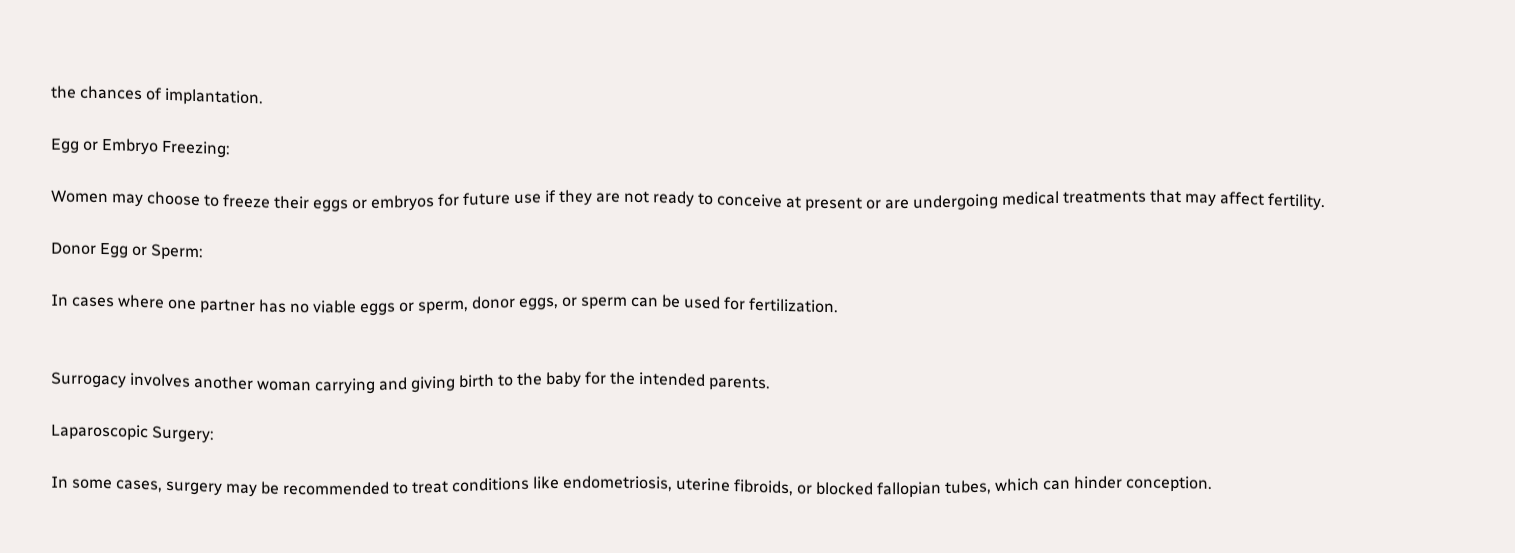the chances of implantation.

Egg or Embryo Freezing:

Women may choose to freeze their eggs or embryos for future use if they are not ready to conceive at present or are undergoing medical treatments that may affect fertility.

Donor Egg or Sperm:

In cases where one partner has no viable eggs or sperm, donor eggs, or sperm can be used for fertilization.


Surrogacy involves another woman carrying and giving birth to the baby for the intended parents.

Laparoscopic Surgery:

In some cases, surgery may be recommended to treat conditions like endometriosis, uterine fibroids, or blocked fallopian tubes, which can hinder conception.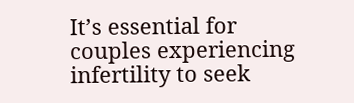It’s essential for couples experiencing infertility to seek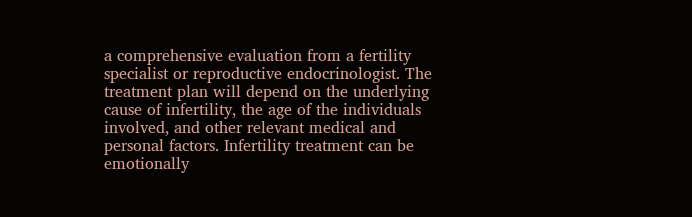a comprehensive evaluation from a fertility specialist or reproductive endocrinologist. The treatment plan will depend on the underlying cause of infertility, the age of the individuals involved, and other relevant medical and personal factors. Infertility treatment can be emotionally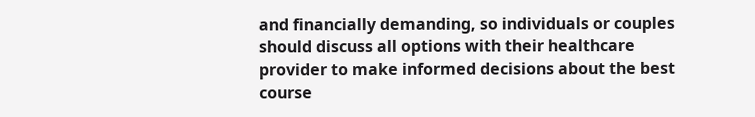and financially demanding, so individuals or couples should discuss all options with their healthcare provider to make informed decisions about the best course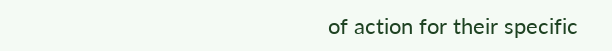of action for their specific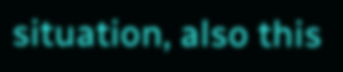situation, also this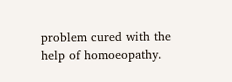problem cured with the help of homoeopathy.